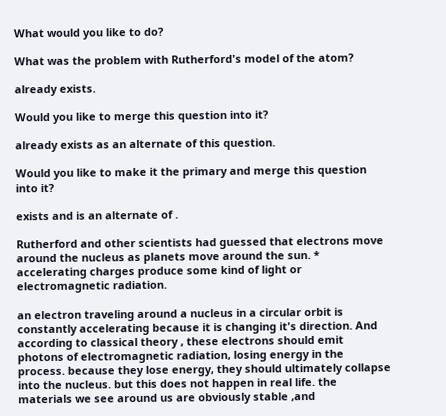What would you like to do?

What was the problem with Rutherford's model of the atom?

already exists.

Would you like to merge this question into it?

already exists as an alternate of this question.

Would you like to make it the primary and merge this question into it?

exists and is an alternate of .

Rutherford and other scientists had guessed that electrons move around the nucleus as planets move around the sun. * accelerating charges produce some kind of light or electromagnetic radiation.

an electron traveling around a nucleus in a circular orbit is constantly accelerating because it is changing it's direction. And according to classical theory , these electrons should emit photons of electromagnetic radiation, losing energy in the process. because they lose energy, they should ultimately collapse into the nucleus. but this does not happen in real life. the materials we see around us are obviously stable ,and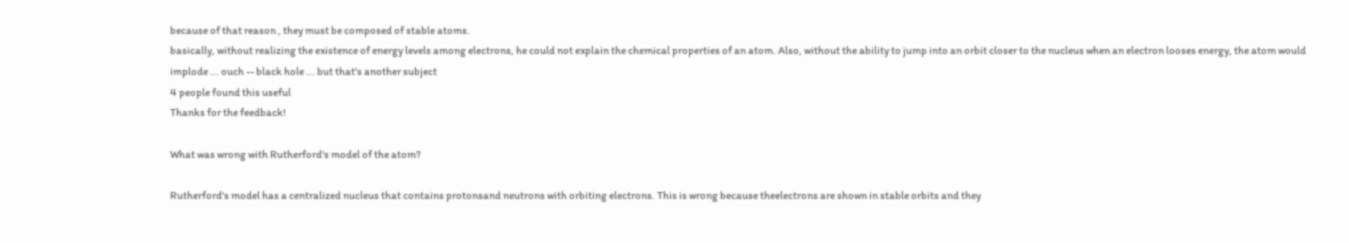because of that reason , they must be composed of stable atoms.
basically, without realizing the existence of energy levels among electrons, he could not explain the chemical properties of an atom. Also, without the ability to jump into an orbit closer to the nucleus when an electron looses energy, the atom would implode ... ouch -- black hole ... but that's another subject
4 people found this useful
Thanks for the feedback!

What was wrong with Rutherford's model of the atom?

Rutherford's model has a centralized nucleus that contains protonsand neutrons with orbiting electrons. This is wrong because theelectrons are shown in stable orbits and they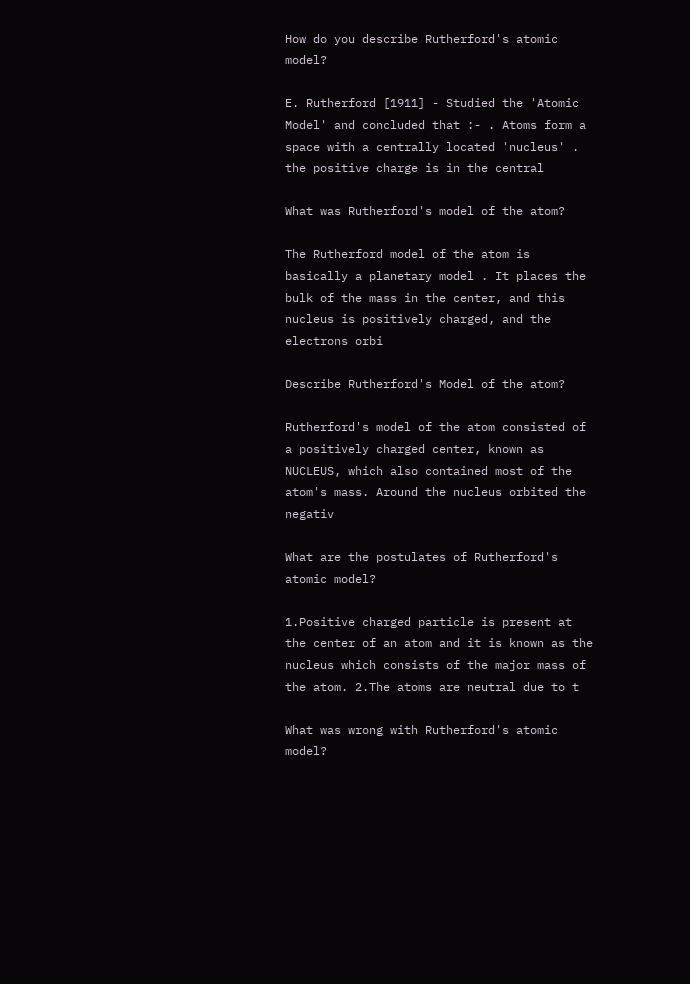How do you describe Rutherford's atomic model?

E. Rutherford [1911] - Studied the 'Atomic Model' and concluded that :- . Atoms form a space with a centrally located 'nucleus' . the positive charge is in the central

What was Rutherford's model of the atom?

The Rutherford model of the atom is basically a planetary model . It places the bulk of the mass in the center, and this nucleus is positively charged, and the electrons orbi

Describe Rutherford's Model of the atom?

Rutherford's model of the atom consisted of a positively charged center, known as NUCLEUS, which also contained most of the atom's mass. Around the nucleus orbited the negativ

What are the postulates of Rutherford's atomic model?

1.Positive charged particle is present at the center of an atom and it is known as the nucleus which consists of the major mass of the atom. 2.The atoms are neutral due to t

What was wrong with Rutherford's atomic model?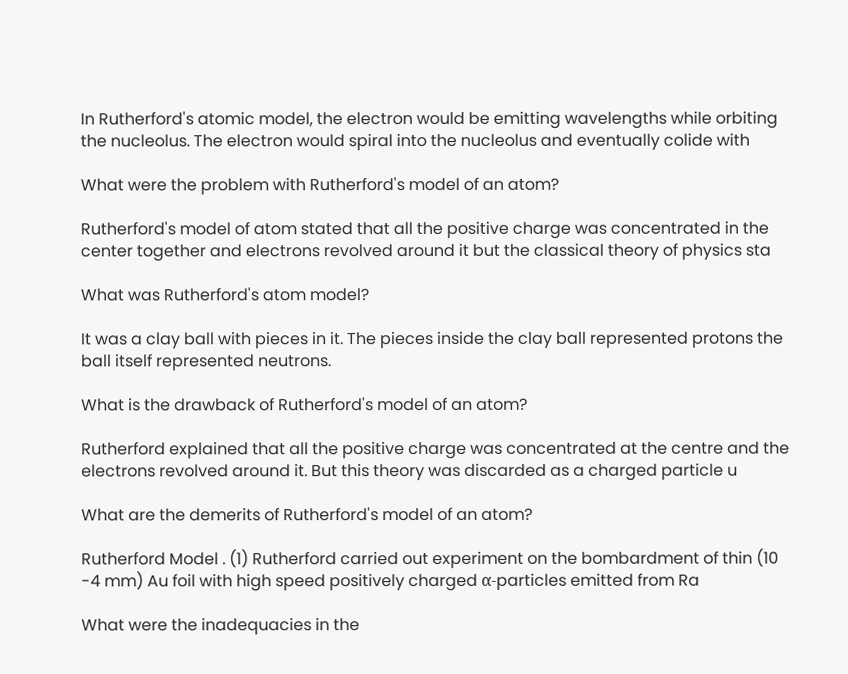In Rutherford's atomic model, the electron would be emitting wavelengths while orbiting the nucleolus. The electron would spiral into the nucleolus and eventually colide with

What were the problem with Rutherford's model of an atom?

Rutherford's model of atom stated that all the positive charge was concentrated in the center together and electrons revolved around it but the classical theory of physics sta

What was Rutherford's atom model?

It was a clay ball with pieces in it. The pieces inside the clay ball represented protons the ball itself represented neutrons.

What is the drawback of Rutherford's model of an atom?

Rutherford explained that all the positive charge was concentrated at the centre and the electrons revolved around it. But this theory was discarded as a charged particle u

What are the demerits of Rutherford's model of an atom?

Rutherford Model . (1) Rutherford carried out experiment on the bombardment of thin (10 -4 mm) Au foil with high speed positively charged α-particles emitted from Ra

What were the inadequacies in the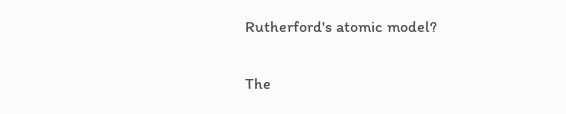Rutherford's atomic model?

The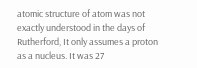atomic structure of atom was not exactly understood in the days of Rutherford, It only assumes a proton as a nucleus. It was 27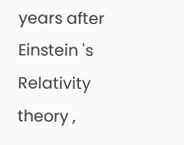years after Einstein 's Relativity theory ,